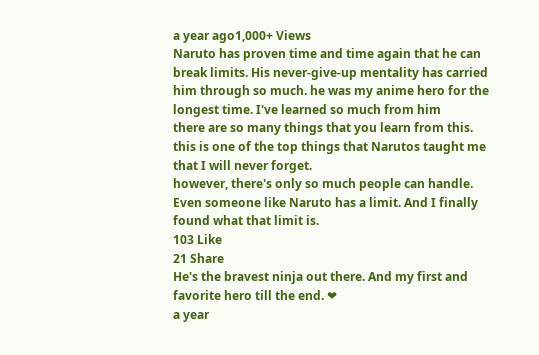a year ago1,000+ Views
Naruto has proven time and time again that he can break limits. His never-give-up mentality has carried him through so much. he was my anime hero for the longest time. I've learned so much from him
there are so many things that you learn from this. this is one of the top things that Narutos taught me that I will never forget.
however, there's only so much people can handle. Even someone like Naruto has a limit. And I finally found what that limit is.
103 Like
21 Share
He's the bravest ninja out there. And my first and favorite hero till the end. ❤
a year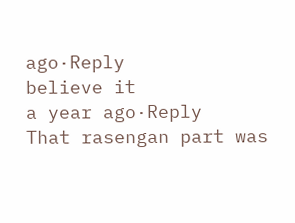ago·Reply
believe it
a year ago·Reply
That rasengan part was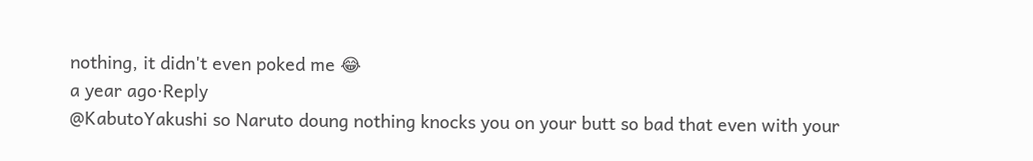nothing, it didn't even poked me 😂
a year ago·Reply
@KabutoYakushi so Naruto doung nothing knocks you on your butt so bad that even with your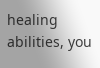healing abilities, you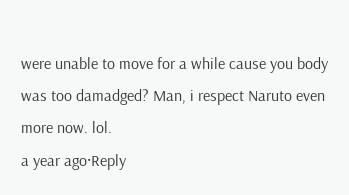were unable to move for a while cause you body was too damadged? Man, i respect Naruto even more now. lol.
a year ago·Reply